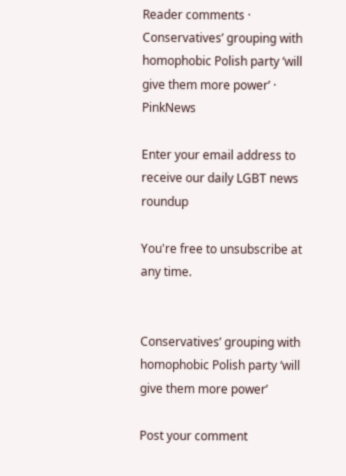Reader comments · Conservatives’ grouping with homophobic Polish party ‘will give them more power’ · PinkNews

Enter your email address to receive our daily LGBT news roundup

You're free to unsubscribe at any time.


Conservatives’ grouping with homophobic Polish party ‘will give them more power’

Post your comment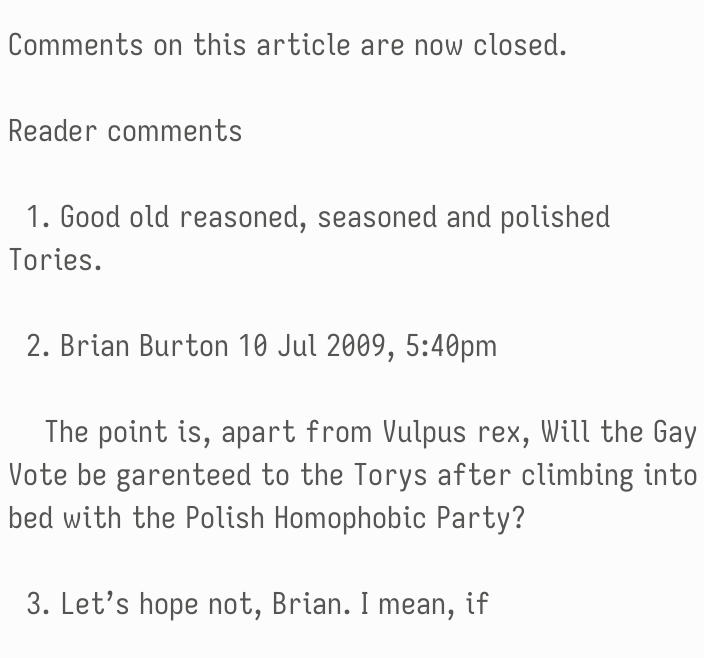Comments on this article are now closed.

Reader comments

  1. Good old reasoned, seasoned and polished Tories.

  2. Brian Burton 10 Jul 2009, 5:40pm

    The point is, apart from Vulpus rex, Will the Gay Vote be garenteed to the Torys after climbing into bed with the Polish Homophobic Party?

  3. Let’s hope not, Brian. I mean, if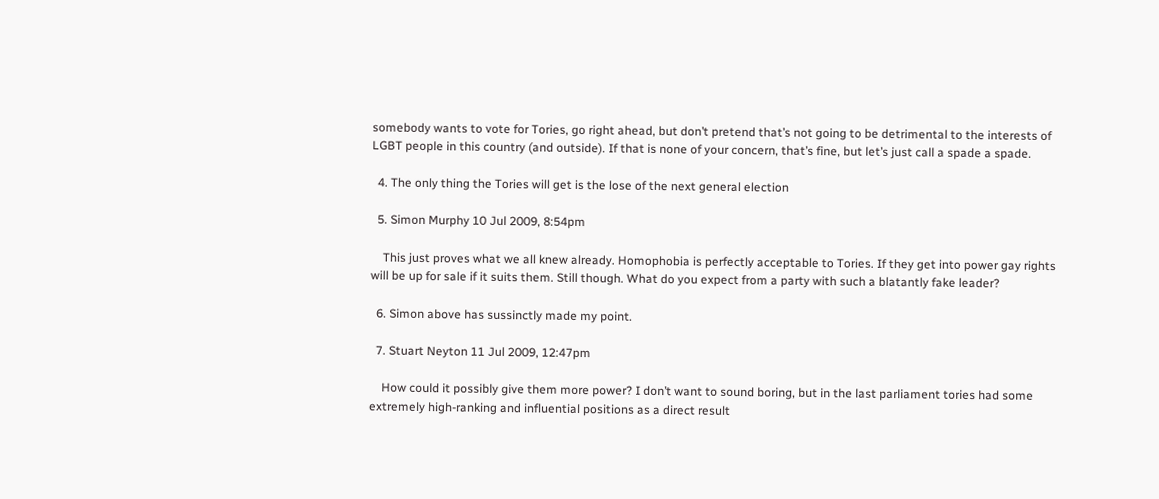somebody wants to vote for Tories, go right ahead, but don’t pretend that’s not going to be detrimental to the interests of LGBT people in this country (and outside). If that is none of your concern, that’s fine, but let’s just call a spade a spade.

  4. The only thing the Tories will get is the lose of the next general election

  5. Simon Murphy 10 Jul 2009, 8:54pm

    This just proves what we all knew already. Homophobia is perfectly acceptable to Tories. If they get into power gay rights will be up for sale if it suits them. Still though. What do you expect from a party with such a blatantly fake leader?

  6. Simon above has sussinctly made my point.

  7. Stuart Neyton 11 Jul 2009, 12:47pm

    How could it possibly give them more power? I don’t want to sound boring, but in the last parliament tories had some extremely high-ranking and influential positions as a direct result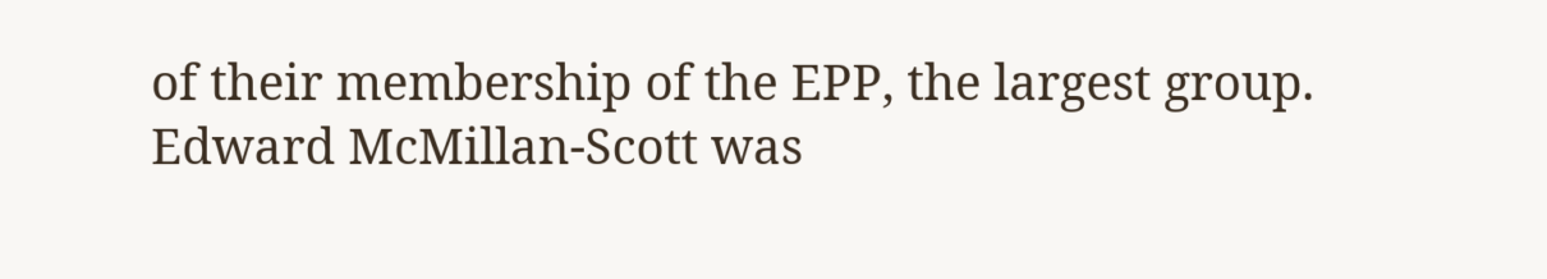of their membership of the EPP, the largest group. Edward McMillan-Scott was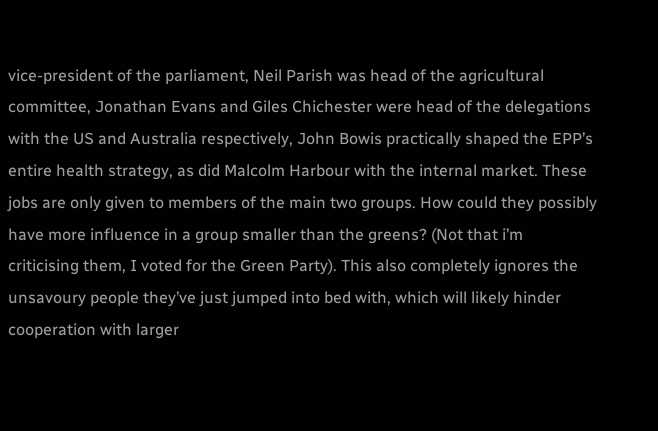vice-president of the parliament, Neil Parish was head of the agricultural committee, Jonathan Evans and Giles Chichester were head of the delegations with the US and Australia respectively, John Bowis practically shaped the EPP’s entire health strategy, as did Malcolm Harbour with the internal market. These jobs are only given to members of the main two groups. How could they possibly have more influence in a group smaller than the greens? (Not that i’m criticising them, I voted for the Green Party). This also completely ignores the unsavoury people they’ve just jumped into bed with, which will likely hinder cooperation with larger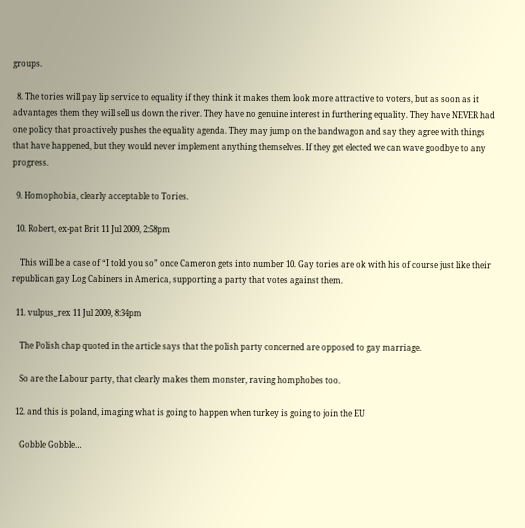groups.

  8. The tories will pay lip service to equality if they think it makes them look more attractive to voters, but as soon as it advantages them they will sell us down the river. They have no genuine interest in furthering equality. They have NEVER had one policy that proactively pushes the equality agenda. They may jump on the bandwagon and say they agree with things that have happened, but they would never implement anything themselves. If they get elected we can wave goodbye to any progress.

  9. Homophobia, clearly acceptable to Tories.

  10. Robert, ex-pat Brit 11 Jul 2009, 2:58pm

    This will be a case of “I told you so” once Cameron gets into number 10. Gay tories are ok with his of course just like their republican gay Log Cabiners in America, supporting a party that votes against them.

  11. vulpus_rex 11 Jul 2009, 8:34pm

    The Polish chap quoted in the article says that the polish party concerned are opposed to gay marriage.

    So are the Labour party, that clearly makes them monster, raving homphobes too.

  12. and this is poland, imaging what is going to happen when turkey is going to join the EU

    Gobble Gobble…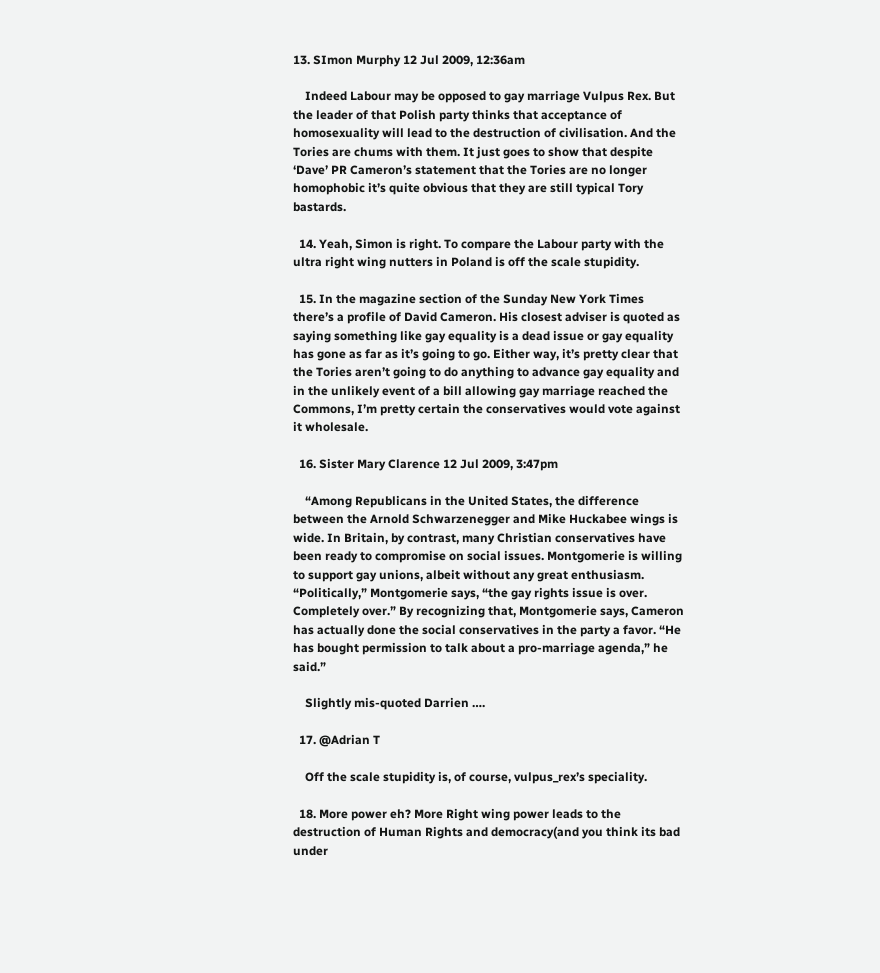13. SImon Murphy 12 Jul 2009, 12:36am

    Indeed Labour may be opposed to gay marriage Vulpus Rex. But the leader of that Polish party thinks that acceptance of homosexuality will lead to the destruction of civilisation. And the Tories are chums with them. It just goes to show that despite ‘Dave’ PR Cameron’s statement that the Tories are no longer homophobic it’s quite obvious that they are still typical Tory bastards.

  14. Yeah, Simon is right. To compare the Labour party with the ultra right wing nutters in Poland is off the scale stupidity.

  15. In the magazine section of the Sunday New York Times there’s a profile of David Cameron. His closest adviser is quoted as saying something like gay equality is a dead issue or gay equality has gone as far as it’s going to go. Either way, it’s pretty clear that the Tories aren’t going to do anything to advance gay equality and in the unlikely event of a bill allowing gay marriage reached the Commons, I’m pretty certain the conservatives would vote against it wholesale.

  16. Sister Mary Clarence 12 Jul 2009, 3:47pm

    “Among Republicans in the United States, the difference between the Arnold Schwarzenegger and Mike Huckabee wings is wide. In Britain, by contrast, many Christian conservatives have been ready to compromise on social issues. Montgomerie is willing to support gay unions, albeit without any great enthusiasm. “Politically,” Montgomerie says, “the gay rights issue is over. Completely over.” By recognizing that, Montgomerie says, Cameron has actually done the social conservatives in the party a favor. “He has bought permission to talk about a pro-marriage agenda,” he said.”

    Slightly mis-quoted Darrien ….

  17. @Adrian T

    Off the scale stupidity is, of course, vulpus_rex’s speciality.

  18. More power eh? More Right wing power leads to the destruction of Human Rights and democracy(and you think its bad under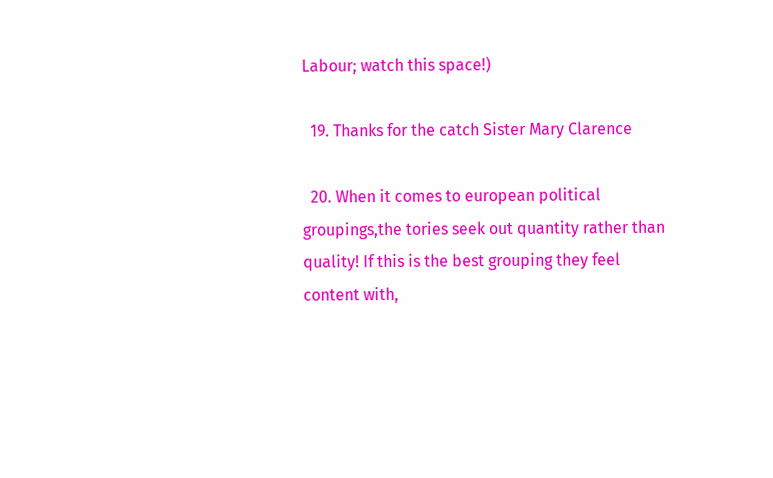Labour; watch this space!)

  19. Thanks for the catch Sister Mary Clarence

  20. When it comes to european political groupings,the tories seek out quantity rather than quality! If this is the best grouping they feel content with,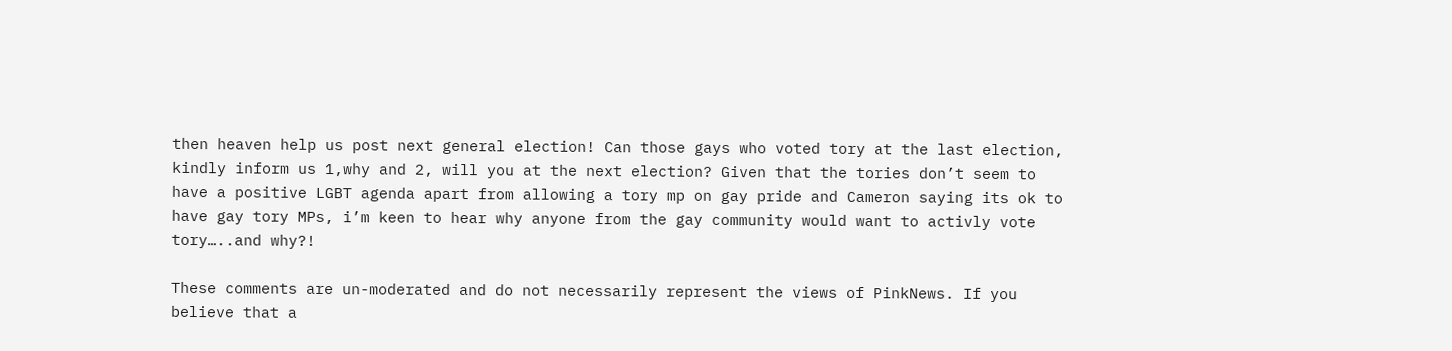then heaven help us post next general election! Can those gays who voted tory at the last election, kindly inform us 1,why and 2, will you at the next election? Given that the tories don’t seem to have a positive LGBT agenda apart from allowing a tory mp on gay pride and Cameron saying its ok to have gay tory MPs, i’m keen to hear why anyone from the gay community would want to activly vote tory…..and why?!

These comments are un-moderated and do not necessarily represent the views of PinkNews. If you believe that a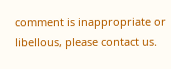comment is inappropriate or libellous, please contact us.